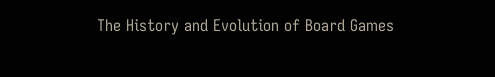The History and Evolution of Board Games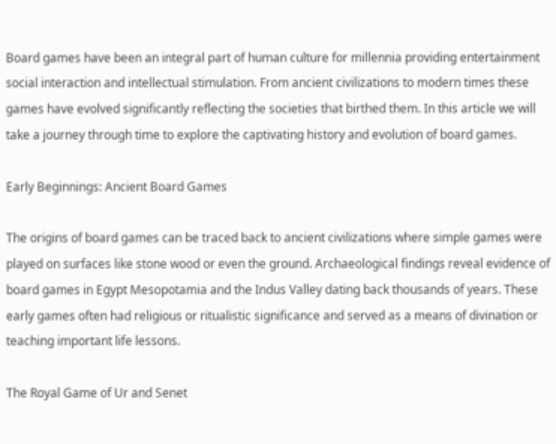Board games have been an integral part of human culture for millennia providing entertainment social interaction and intellectual stimulation. From ancient civilizations to modern times these games have evolved significantly reflecting the societies that birthed them. In this article we will take a journey through time to explore the captivating history and evolution of board games.

Early Beginnings: Ancient Board Games

The origins of board games can be traced back to ancient civilizations where simple games were played on surfaces like stone wood or even the ground. Archaeological findings reveal evidence of board games in Egypt Mesopotamia and the Indus Valley dating back thousands of years. These early games often had religious or ritualistic significance and served as a means of divination or teaching important life lessons.

The Royal Game of Ur and Senet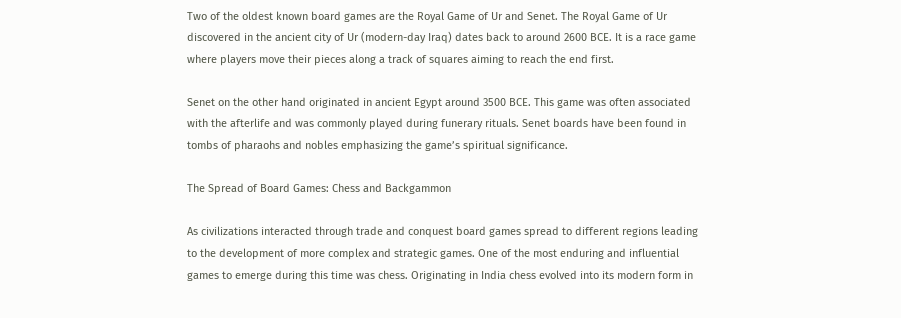Two of the oldest known board games are the Royal Game of Ur and Senet. The Royal Game of Ur discovered in the ancient city of Ur (modern-day Iraq) dates back to around 2600 BCE. It is a race game where players move their pieces along a track of squares aiming to reach the end first.

Senet on the other hand originated in ancient Egypt around 3500 BCE. This game was often associated with the afterlife and was commonly played during funerary rituals. Senet boards have been found in tombs of pharaohs and nobles emphasizing the game’s spiritual significance.

The Spread of Board Games: Chess and Backgammon

As civilizations interacted through trade and conquest board games spread to different regions leading to the development of more complex and strategic games. One of the most enduring and influential games to emerge during this time was chess. Originating in India chess evolved into its modern form in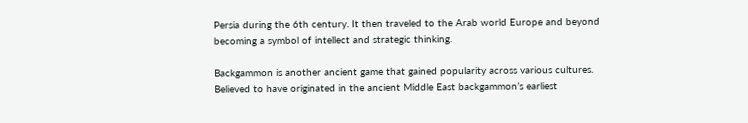Persia during the 6th century. It then traveled to the Arab world Europe and beyond becoming a symbol of intellect and strategic thinking.

Backgammon is another ancient game that gained popularity across various cultures. Believed to have originated in the ancient Middle East backgammon’s earliest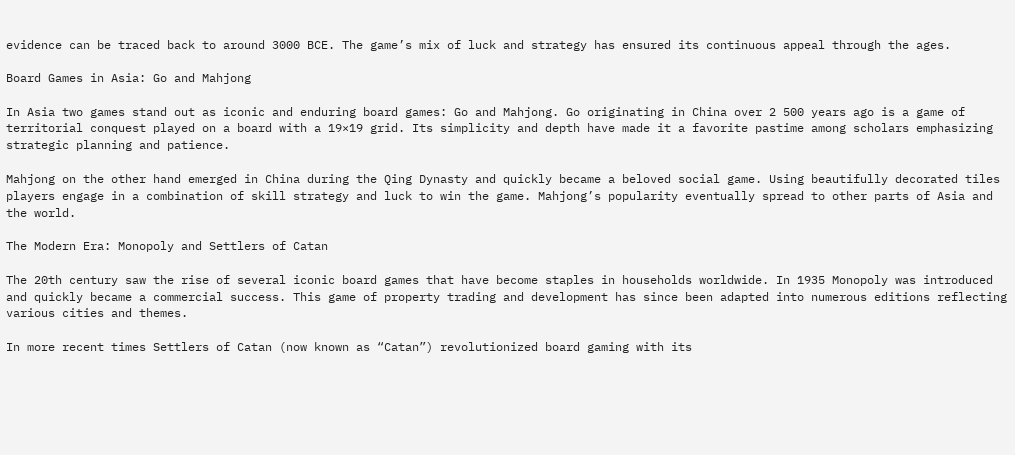evidence can be traced back to around 3000 BCE. The game’s mix of luck and strategy has ensured its continuous appeal through the ages.

Board Games in Asia: Go and Mahjong

In Asia two games stand out as iconic and enduring board games: Go and Mahjong. Go originating in China over 2 500 years ago is a game of territorial conquest played on a board with a 19×19 grid. Its simplicity and depth have made it a favorite pastime among scholars emphasizing strategic planning and patience.

Mahjong on the other hand emerged in China during the Qing Dynasty and quickly became a beloved social game. Using beautifully decorated tiles players engage in a combination of skill strategy and luck to win the game. Mahjong’s popularity eventually spread to other parts of Asia and the world.

The Modern Era: Monopoly and Settlers of Catan

The 20th century saw the rise of several iconic board games that have become staples in households worldwide. In 1935 Monopoly was introduced and quickly became a commercial success. This game of property trading and development has since been adapted into numerous editions reflecting various cities and themes.

In more recent times Settlers of Catan (now known as “Catan”) revolutionized board gaming with its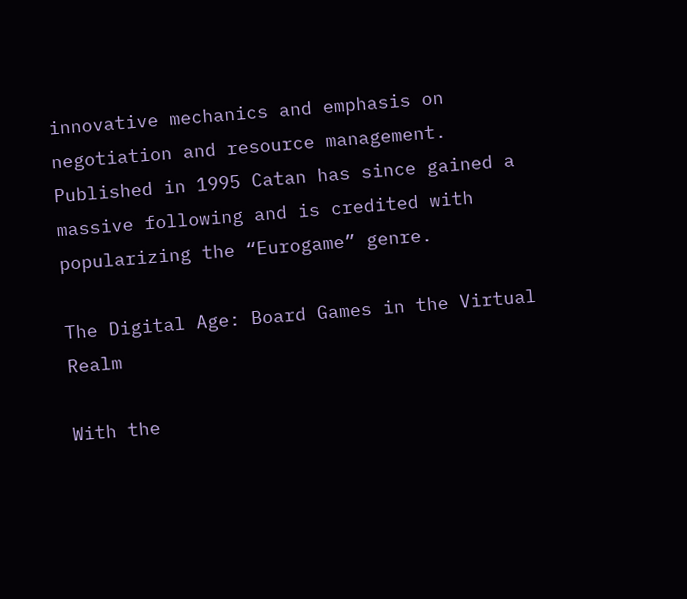innovative mechanics and emphasis on negotiation and resource management. Published in 1995 Catan has since gained a massive following and is credited with popularizing the “Eurogame” genre.

The Digital Age: Board Games in the Virtual Realm

With the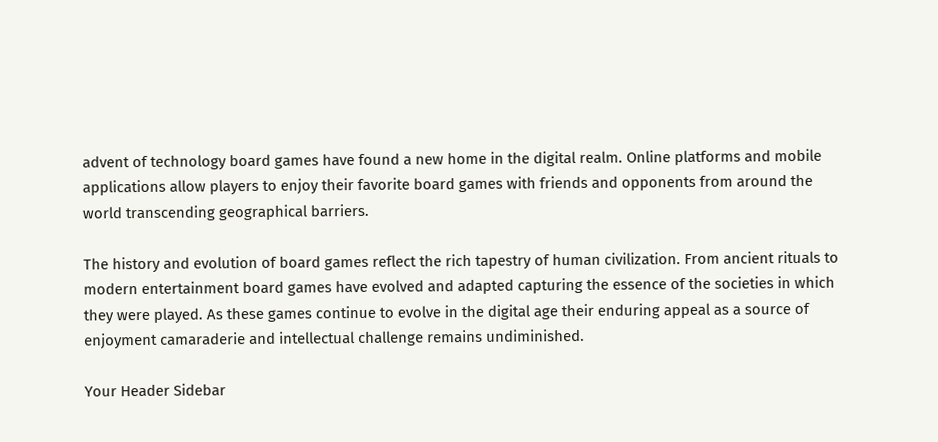advent of technology board games have found a new home in the digital realm. Online platforms and mobile applications allow players to enjoy their favorite board games with friends and opponents from around the world transcending geographical barriers.

The history and evolution of board games reflect the rich tapestry of human civilization. From ancient rituals to modern entertainment board games have evolved and adapted capturing the essence of the societies in which they were played. As these games continue to evolve in the digital age their enduring appeal as a source of enjoyment camaraderie and intellectual challenge remains undiminished.

Your Header Sidebar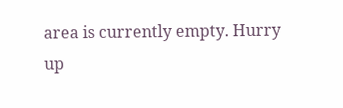area is currently empty. Hurry up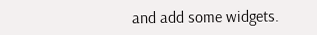and add some widgets.